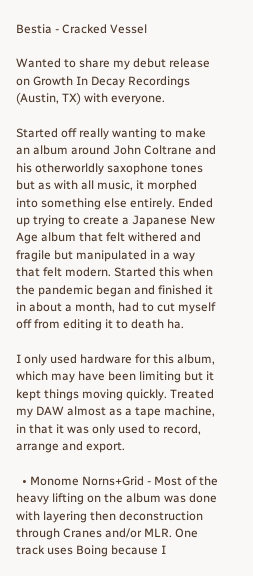Bestia - Cracked Vessel

Wanted to share my debut release on Growth In Decay Recordings (Austin, TX) with everyone.

Started off really wanting to make an album around John Coltrane and his otherworldly saxophone tones but as with all music, it morphed into something else entirely. Ended up trying to create a Japanese New Age album that felt withered and fragile but manipulated in a way that felt modern. Started this when the pandemic began and finished it in about a month, had to cut myself off from editing it to death ha.

I only used hardware for this album, which may have been limiting but it kept things moving quickly. Treated my DAW almost as a tape machine, in that it was only used to record, arrange and export.

  • Monome Norns+Grid - Most of the heavy lifting on the album was done with layering then deconstruction through Cranes and/or MLR. One track uses Boing because I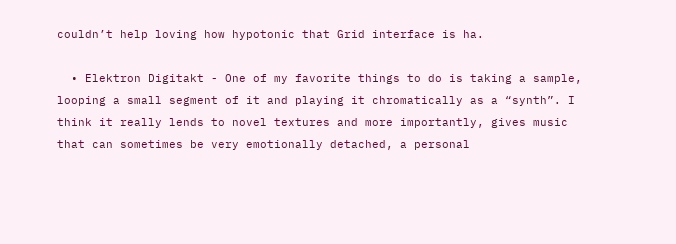couldn’t help loving how hypotonic that Grid interface is ha.

  • Elektron Digitakt - One of my favorite things to do is taking a sample, looping a small segment of it and playing it chromatically as a “synth”. I think it really lends to novel textures and more importantly, gives music that can sometimes be very emotionally detached, a personal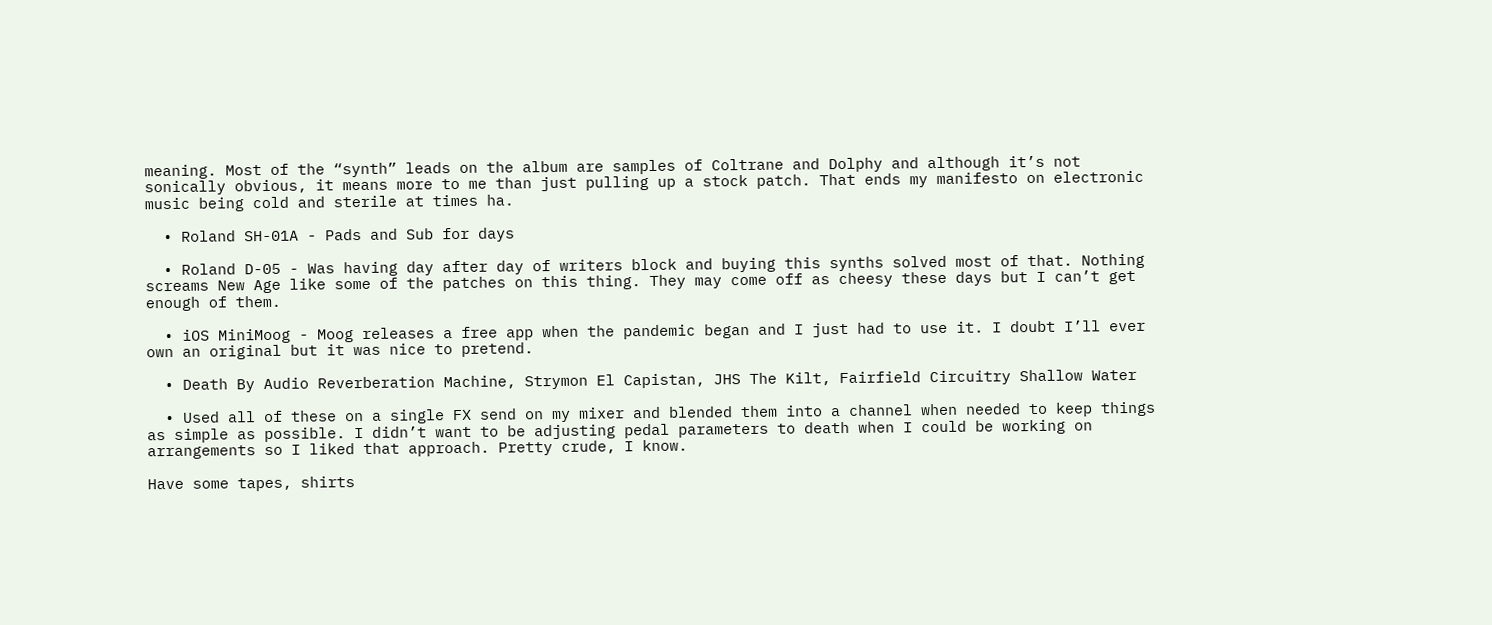meaning. Most of the “synth” leads on the album are samples of Coltrane and Dolphy and although it’s not sonically obvious, it means more to me than just pulling up a stock patch. That ends my manifesto on electronic music being cold and sterile at times ha.

  • Roland SH-01A - Pads and Sub for days

  • Roland D-05 - Was having day after day of writers block and buying this synths solved most of that. Nothing screams New Age like some of the patches on this thing. They may come off as cheesy these days but I can’t get enough of them.

  • iOS MiniMoog - Moog releases a free app when the pandemic began and I just had to use it. I doubt I’ll ever own an original but it was nice to pretend.

  • Death By Audio Reverberation Machine, Strymon El Capistan, JHS The Kilt, Fairfield Circuitry Shallow Water

  • Used all of these on a single FX send on my mixer and blended them into a channel when needed to keep things as simple as possible. I didn’t want to be adjusting pedal parameters to death when I could be working on arrangements so I liked that approach. Pretty crude, I know.

Have some tapes, shirts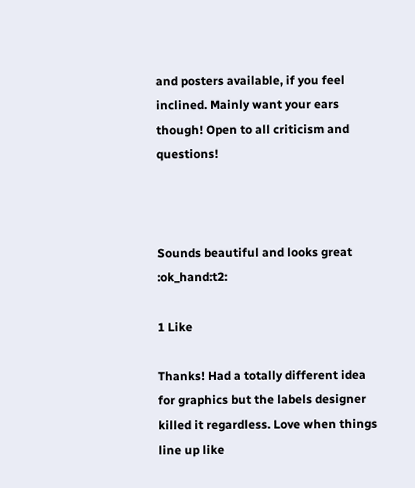and posters available, if you feel inclined. Mainly want your ears though! Open to all criticism and questions!



Sounds beautiful and looks great :ok_hand:t2:

1 Like

Thanks! Had a totally different idea for graphics but the labels designer killed it regardless. Love when things line up like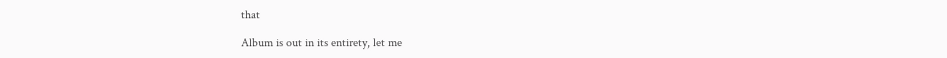that

Album is out in its entirety, let me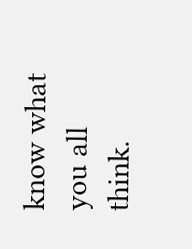know what you all think.